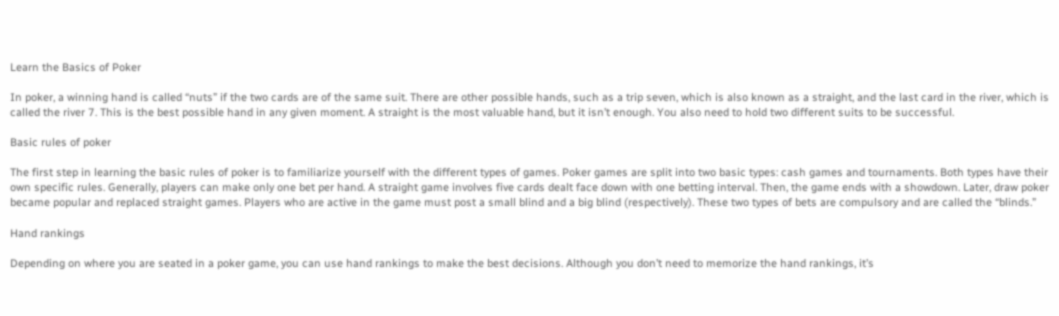Learn the Basics of Poker

In poker, a winning hand is called “nuts” if the two cards are of the same suit. There are other possible hands, such as a trip seven, which is also known as a straight, and the last card in the river, which is called the river 7. This is the best possible hand in any given moment. A straight is the most valuable hand, but it isn’t enough. You also need to hold two different suits to be successful.

Basic rules of poker

The first step in learning the basic rules of poker is to familiarize yourself with the different types of games. Poker games are split into two basic types: cash games and tournaments. Both types have their own specific rules. Generally, players can make only one bet per hand. A straight game involves five cards dealt face down with one betting interval. Then, the game ends with a showdown. Later, draw poker became popular and replaced straight games. Players who are active in the game must post a small blind and a big blind (respectively). These two types of bets are compulsory and are called the “blinds.”

Hand rankings

Depending on where you are seated in a poker game, you can use hand rankings to make the best decisions. Although you don’t need to memorize the hand rankings, it’s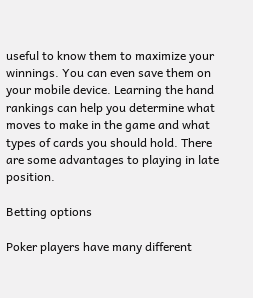useful to know them to maximize your winnings. You can even save them on your mobile device. Learning the hand rankings can help you determine what moves to make in the game and what types of cards you should hold. There are some advantages to playing in late position.

Betting options

Poker players have many different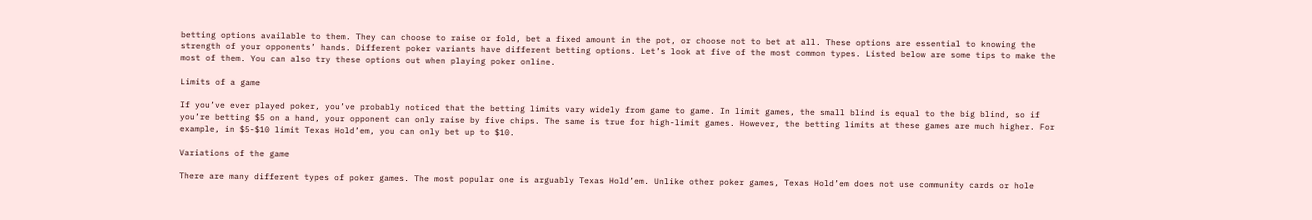betting options available to them. They can choose to raise or fold, bet a fixed amount in the pot, or choose not to bet at all. These options are essential to knowing the strength of your opponents’ hands. Different poker variants have different betting options. Let’s look at five of the most common types. Listed below are some tips to make the most of them. You can also try these options out when playing poker online.

Limits of a game

If you’ve ever played poker, you’ve probably noticed that the betting limits vary widely from game to game. In limit games, the small blind is equal to the big blind, so if you’re betting $5 on a hand, your opponent can only raise by five chips. The same is true for high-limit games. However, the betting limits at these games are much higher. For example, in $5-$10 limit Texas Hold’em, you can only bet up to $10.

Variations of the game

There are many different types of poker games. The most popular one is arguably Texas Hold’em. Unlike other poker games, Texas Hold’em does not use community cards or hole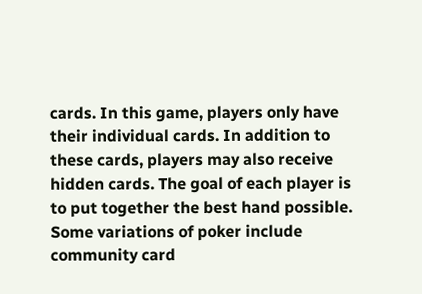cards. In this game, players only have their individual cards. In addition to these cards, players may also receive hidden cards. The goal of each player is to put together the best hand possible. Some variations of poker include community card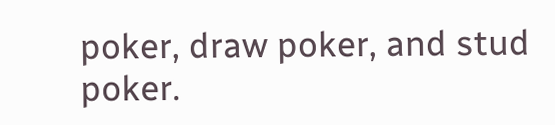poker, draw poker, and stud poker.